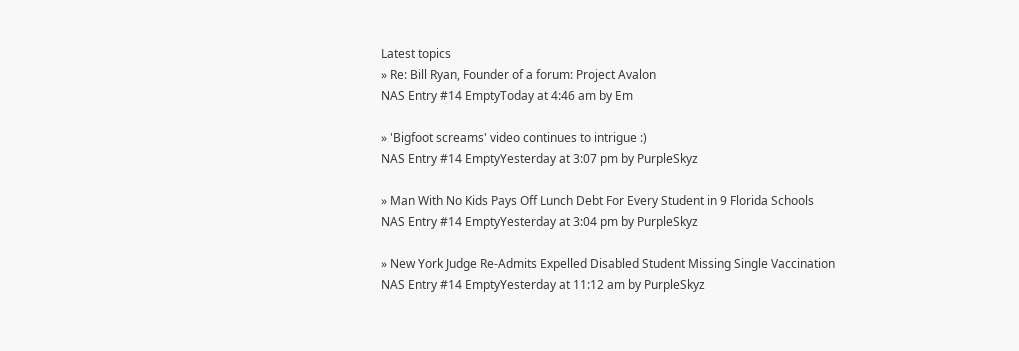Latest topics
» Re: Bill Ryan, Founder of a forum: Project Avalon
NAS Entry #14 EmptyToday at 4:46 am by Em

» 'Bigfoot screams' video continues to intrigue :)
NAS Entry #14 EmptyYesterday at 3:07 pm by PurpleSkyz

» Man With No Kids Pays Off Lunch Debt For Every Student in 9 Florida Schools
NAS Entry #14 EmptyYesterday at 3:04 pm by PurpleSkyz

» New York Judge Re-Admits Expelled Disabled Student Missing Single Vaccination
NAS Entry #14 EmptyYesterday at 11:12 am by PurpleSkyz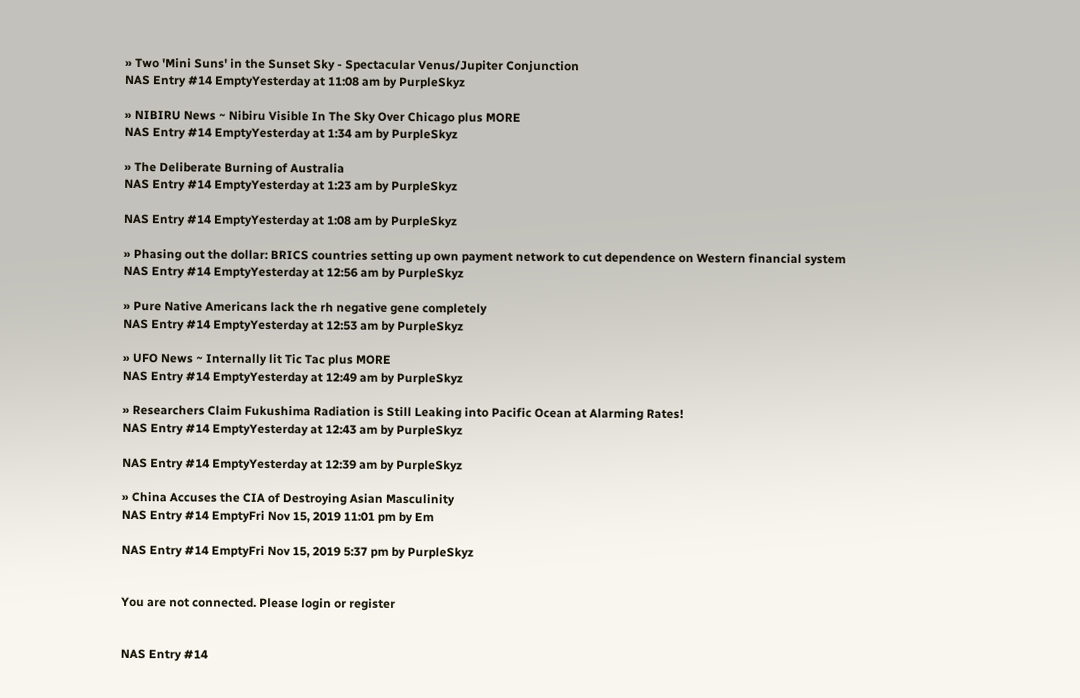» Two 'Mini Suns' in the Sunset Sky - Spectacular Venus/Jupiter Conjunction
NAS Entry #14 EmptyYesterday at 11:08 am by PurpleSkyz

» NIBIRU News ~ Nibiru Visible In The Sky Over Chicago plus MORE
NAS Entry #14 EmptyYesterday at 1:34 am by PurpleSkyz

» The Deliberate Burning of Australia
NAS Entry #14 EmptyYesterday at 1:23 am by PurpleSkyz

NAS Entry #14 EmptyYesterday at 1:08 am by PurpleSkyz

» Phasing out the dollar: BRICS countries setting up own payment network to cut dependence on Western financial system
NAS Entry #14 EmptyYesterday at 12:56 am by PurpleSkyz

» Pure Native Americans lack the rh negative gene completely
NAS Entry #14 EmptyYesterday at 12:53 am by PurpleSkyz

» UFO News ~ Internally lit Tic Tac plus MORE
NAS Entry #14 EmptyYesterday at 12:49 am by PurpleSkyz

» Researchers Claim Fukushima Radiation is Still Leaking into Pacific Ocean at Alarming Rates!
NAS Entry #14 EmptyYesterday at 12:43 am by PurpleSkyz

NAS Entry #14 EmptyYesterday at 12:39 am by PurpleSkyz

» China Accuses the CIA of Destroying Asian Masculinity
NAS Entry #14 EmptyFri Nov 15, 2019 11:01 pm by Em

NAS Entry #14 EmptyFri Nov 15, 2019 5:37 pm by PurpleSkyz


You are not connected. Please login or register


NAS Entry #14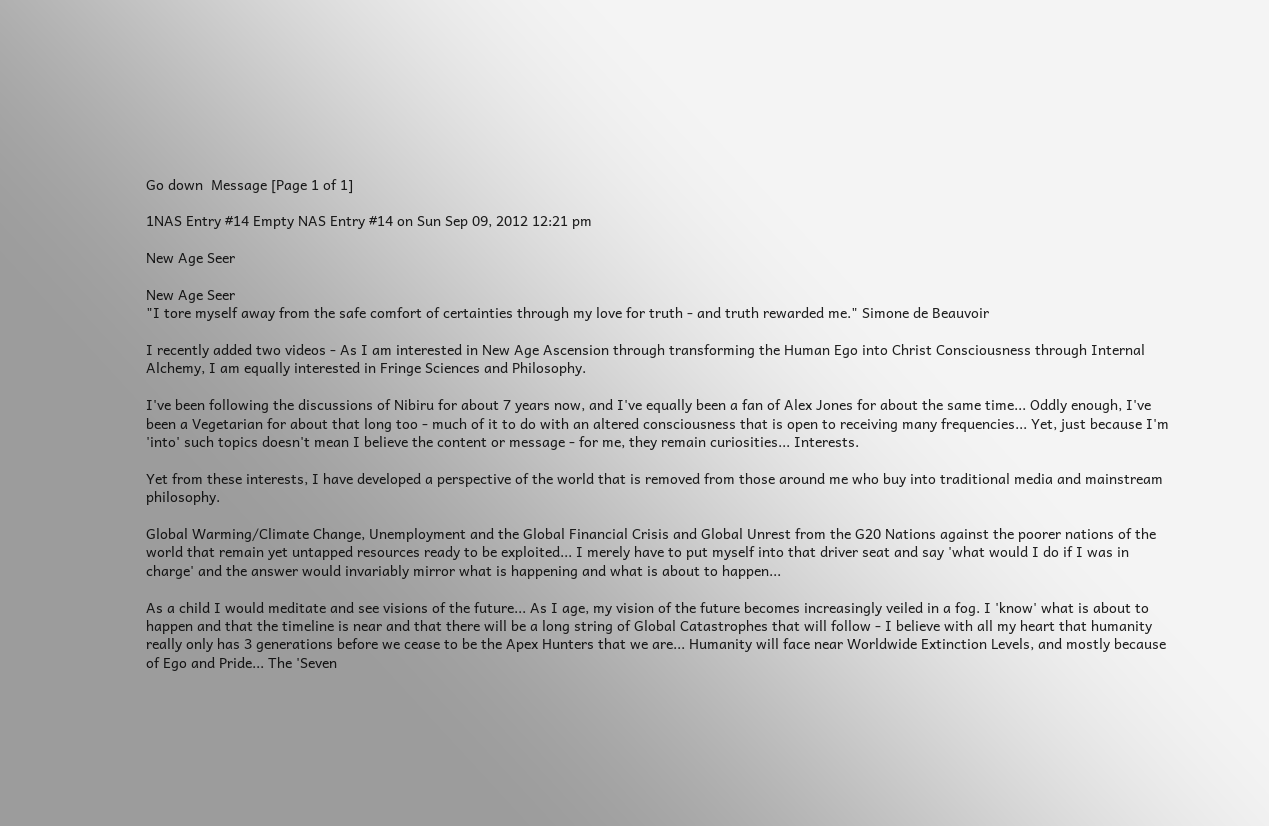Go down  Message [Page 1 of 1]

1NAS Entry #14 Empty NAS Entry #14 on Sun Sep 09, 2012 12:21 pm

New Age Seer

New Age Seer
"I tore myself away from the safe comfort of certainties through my love for truth - and truth rewarded me." Simone de Beauvoir

I recently added two videos - As I am interested in New Age Ascension through transforming the Human Ego into Christ Consciousness through Internal Alchemy, I am equally interested in Fringe Sciences and Philosophy.

I've been following the discussions of Nibiru for about 7 years now, and I've equally been a fan of Alex Jones for about the same time... Oddly enough, I've been a Vegetarian for about that long too - much of it to do with an altered consciousness that is open to receiving many frequencies... Yet, just because I'm 'into' such topics doesn't mean I believe the content or message - for me, they remain curiosities... Interests.

Yet from these interests, I have developed a perspective of the world that is removed from those around me who buy into traditional media and mainstream philosophy.

Global Warming/Climate Change, Unemployment and the Global Financial Crisis and Global Unrest from the G20 Nations against the poorer nations of the world that remain yet untapped resources ready to be exploited... I merely have to put myself into that driver seat and say 'what would I do if I was in charge' and the answer would invariably mirror what is happening and what is about to happen...

As a child I would meditate and see visions of the future... As I age, my vision of the future becomes increasingly veiled in a fog. I 'know' what is about to happen and that the timeline is near and that there will be a long string of Global Catastrophes that will follow - I believe with all my heart that humanity really only has 3 generations before we cease to be the Apex Hunters that we are... Humanity will face near Worldwide Extinction Levels, and mostly because of Ego and Pride... The 'Seven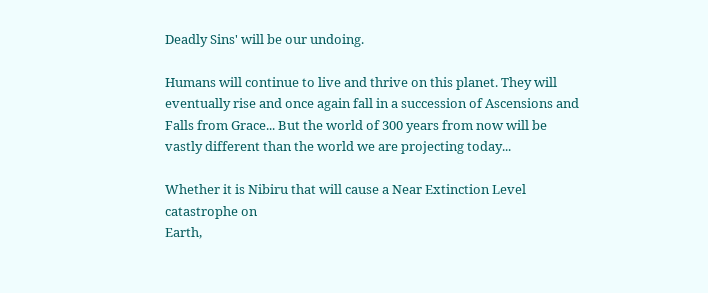Deadly Sins' will be our undoing.

Humans will continue to live and thrive on this planet. They will eventually rise and once again fall in a succession of Ascensions and Falls from Grace... But the world of 300 years from now will be vastly different than the world we are projecting today...

Whether it is Nibiru that will cause a Near Extinction Level catastrophe on
Earth,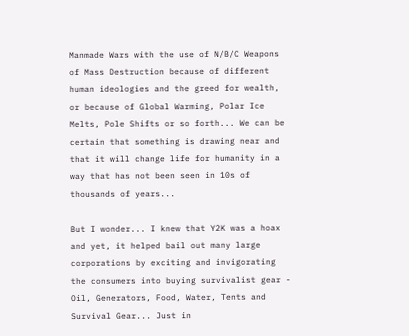Manmade Wars with the use of N/B/C Weapons of Mass Destruction because of different human ideologies and the greed for wealth, or because of Global Warming, Polar Ice Melts, Pole Shifts or so forth... We can be certain that something is drawing near and that it will change life for humanity in a way that has not been seen in 10s of thousands of years...

But I wonder... I knew that Y2K was a hoax and yet, it helped bail out many large corporations by exciting and invigorating the consumers into buying survivalist gear - Oil, Generators, Food, Water, Tents and Survival Gear... Just in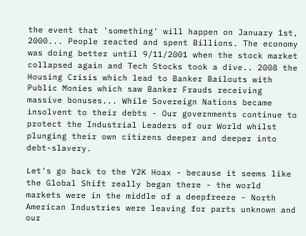the event that 'something' will happen on January 1st, 2000... People reacted and spent Billions. The economy was doing better until 9/11/2001 when the stock market collapsed again and Tech Stocks took a dive.. 2008 the Housing Crisis which lead to Banker Bailouts with Public Monies which saw Banker Frauds receiving massive bonuses... While Sovereign Nations became insolvent to their debts - Our governments continue to protect the Industrial Leaders of our World whilst plunging their own citizens deeper and deeper into debt-slavery.

Let's go back to the Y2K Hoax - because it seems like the Global Shift really began there - the world markets were in the middle of a deepfreeze - North American Industries were leaving for parts unknown and our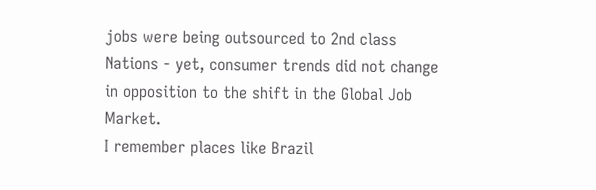jobs were being outsourced to 2nd class Nations - yet, consumer trends did not change in opposition to the shift in the Global Job Market.
I remember places like Brazil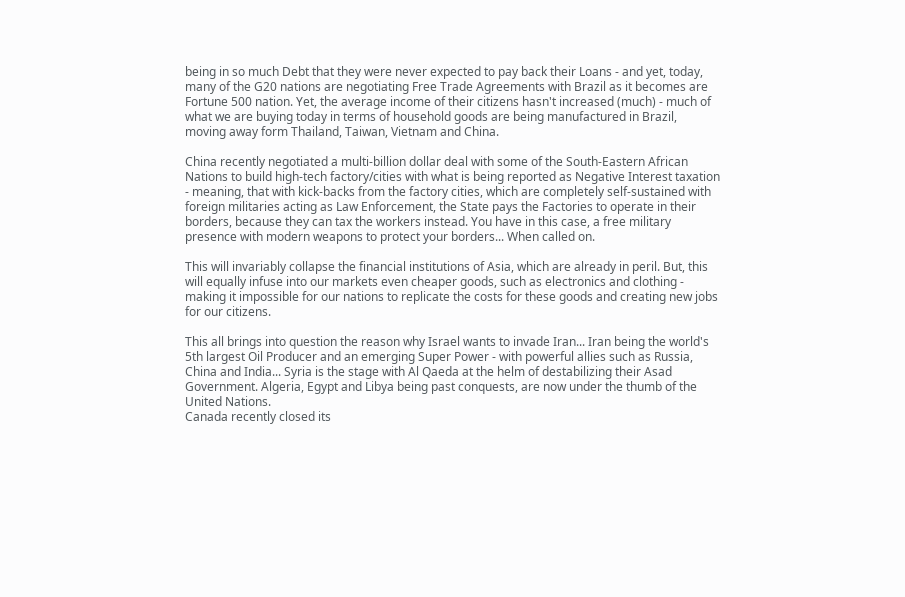being in so much Debt that they were never expected to pay back their Loans - and yet, today, many of the G20 nations are negotiating Free Trade Agreements with Brazil as it becomes are Fortune 500 nation. Yet, the average income of their citizens hasn't increased (much) - much of what we are buying today in terms of household goods are being manufactured in Brazil, moving away form Thailand, Taiwan, Vietnam and China.

China recently negotiated a multi-billion dollar deal with some of the South-Eastern African Nations to build high-tech factory/cities with what is being reported as Negative Interest taxation - meaning, that with kick-backs from the factory cities, which are completely self-sustained with foreign militaries acting as Law Enforcement, the State pays the Factories to operate in their borders, because they can tax the workers instead. You have in this case, a free military presence with modern weapons to protect your borders... When called on.

This will invariably collapse the financial institutions of Asia, which are already in peril. But, this will equally infuse into our markets even cheaper goods, such as electronics and clothing - making it impossible for our nations to replicate the costs for these goods and creating new jobs for our citizens.

This all brings into question the reason why Israel wants to invade Iran... Iran being the world's 5th largest Oil Producer and an emerging Super Power - with powerful allies such as Russia, China and India... Syria is the stage with Al Qaeda at the helm of destabilizing their Asad Government. Algeria, Egypt and Libya being past conquests, are now under the thumb of the United Nations.
Canada recently closed its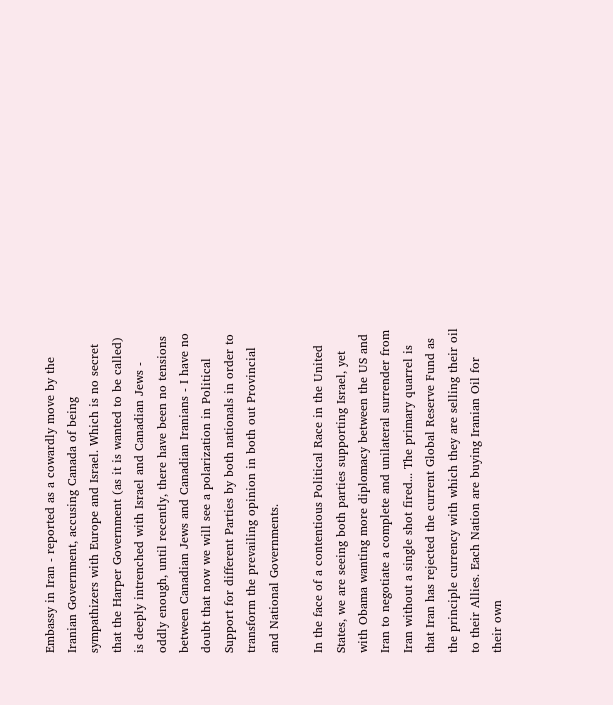Embassy in Iran - reported as a cowardly move by the Iranian Government, accusing Canada of being sympathizers with Europe and Israel. Which is no secret that the Harper Government (as it is wanted to be called) is deeply intrenched with Israel and Canadian Jews - oddly enough, until recently, there have been no tensions between Canadian Jews and Canadian Iranians - I have no doubt that now we will see a polarization in Political Support for different Parties by both nationals in order to transform the prevailing opinion in both out Provincial and National Governments.

In the face of a contentious Political Race in the United States, we are seeing both parties supporting Israel, yet with Obama wanting more diplomacy between the US and Iran to negotiate a complete and unilateral surrender from Iran without a single shot fired... The primary quarrel is that Iran has rejected the current Global Reserve Fund as the principle currency with which they are selling their oil to their Allies. Each Nation are buying Iranian Oil for their own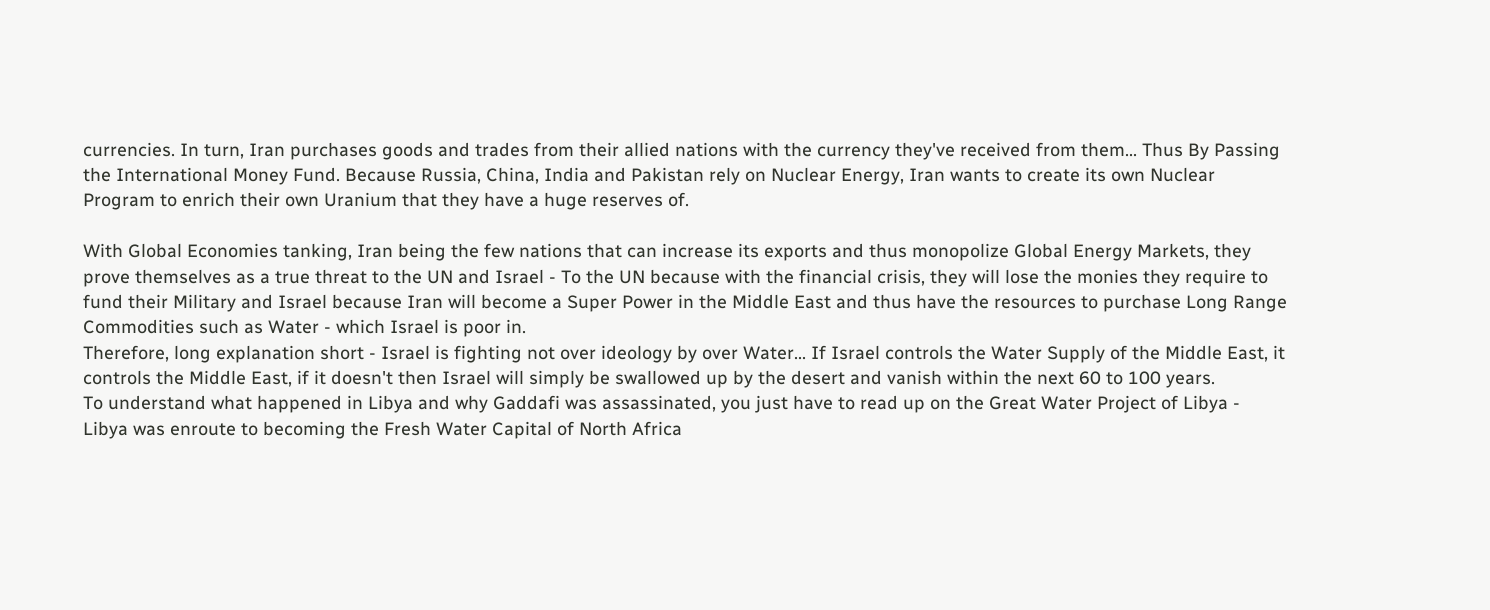currencies. In turn, Iran purchases goods and trades from their allied nations with the currency they've received from them... Thus By Passing the International Money Fund. Because Russia, China, India and Pakistan rely on Nuclear Energy, Iran wants to create its own Nuclear Program to enrich their own Uranium that they have a huge reserves of.

With Global Economies tanking, Iran being the few nations that can increase its exports and thus monopolize Global Energy Markets, they prove themselves as a true threat to the UN and Israel - To the UN because with the financial crisis, they will lose the monies they require to fund their Military and Israel because Iran will become a Super Power in the Middle East and thus have the resources to purchase Long Range Commodities such as Water - which Israel is poor in.
Therefore, long explanation short - Israel is fighting not over ideology by over Water... If Israel controls the Water Supply of the Middle East, it controls the Middle East, if it doesn't then Israel will simply be swallowed up by the desert and vanish within the next 60 to 100 years.
To understand what happened in Libya and why Gaddafi was assassinated, you just have to read up on the Great Water Project of Libya - Libya was enroute to becoming the Fresh Water Capital of North Africa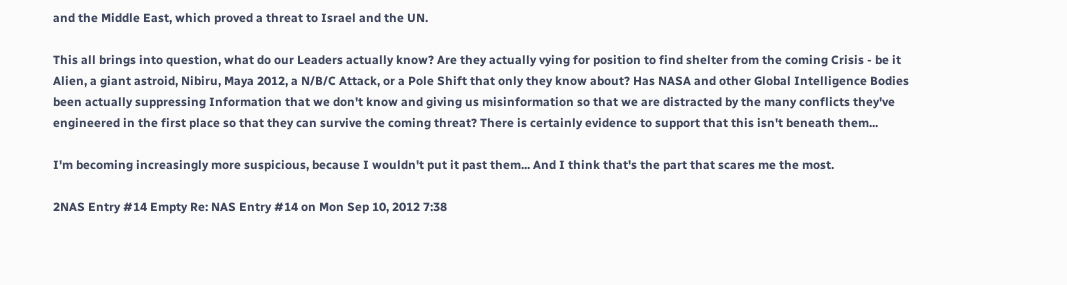and the Middle East, which proved a threat to Israel and the UN.

This all brings into question, what do our Leaders actually know? Are they actually vying for position to find shelter from the coming Crisis - be it Alien, a giant astroid, Nibiru, Maya 2012, a N/B/C Attack, or a Pole Shift that only they know about? Has NASA and other Global Intelligence Bodies been actually suppressing Information that we don't know and giving us misinformation so that we are distracted by the many conflicts they've engineered in the first place so that they can survive the coming threat? There is certainly evidence to support that this isn't beneath them...

I'm becoming increasingly more suspicious, because I wouldn't put it past them... And I think that's the part that scares me the most.

2NAS Entry #14 Empty Re: NAS Entry #14 on Mon Sep 10, 2012 7:38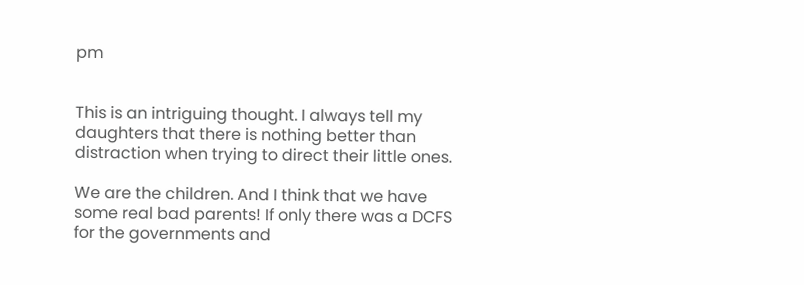pm


This is an intriguing thought. I always tell my daughters that there is nothing better than distraction when trying to direct their little ones.

We are the children. And I think that we have some real bad parents! If only there was a DCFS for the governments and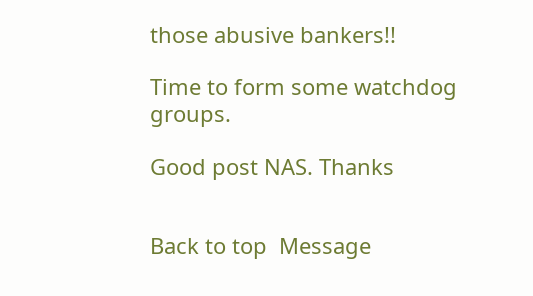those abusive bankers!!

Time to form some watchdog groups.

Good post NAS. Thanks


Back to top  Message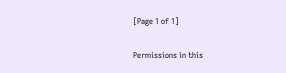[Page 1 of 1]

Permissions in this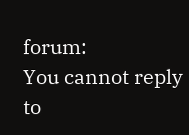forum:
You cannot reply to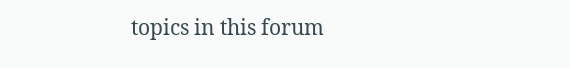topics in this forum